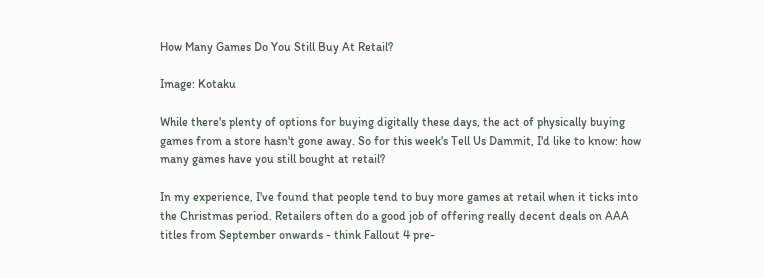How Many Games Do You Still Buy At Retail?

Image: Kotaku

While there's plenty of options for buying digitally these days, the act of physically buying games from a store hasn't gone away. So for this week's Tell Us Dammit, I'd like to know: how many games have you still bought at retail?

In my experience, I've found that people tend to buy more games at retail when it ticks into the Christmas period. Retailers often do a good job of offering really decent deals on AAA titles from September onwards - think Fallout 4 pre-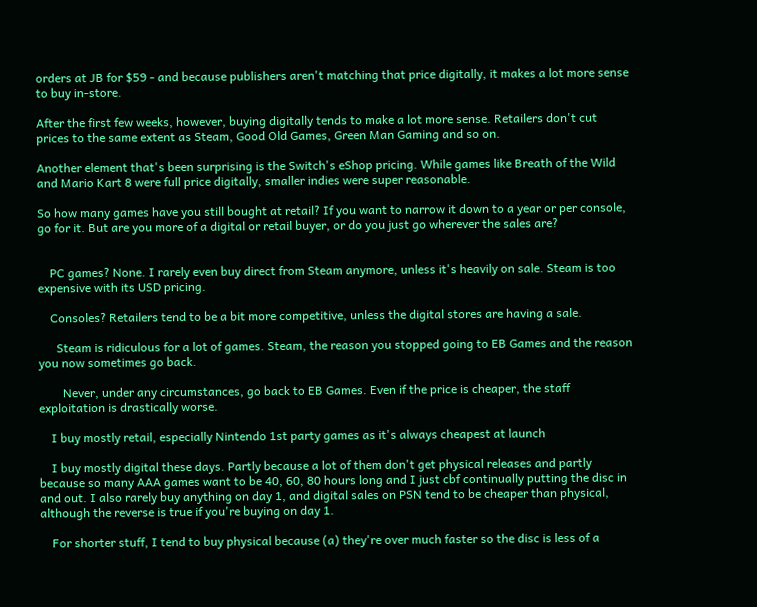orders at JB for $59 - and because publishers aren't matching that price digitally, it makes a lot more sense to buy in-store.

After the first few weeks, however, buying digitally tends to make a lot more sense. Retailers don't cut prices to the same extent as Steam, Good Old Games, Green Man Gaming and so on.

Another element that's been surprising is the Switch's eShop pricing. While games like Breath of the Wild and Mario Kart 8 were full price digitally, smaller indies were super reasonable.

So how many games have you still bought at retail? If you want to narrow it down to a year or per console, go for it. But are you more of a digital or retail buyer, or do you just go wherever the sales are?


    PC games? None. I rarely even buy direct from Steam anymore, unless it's heavily on sale. Steam is too expensive with its USD pricing.

    Consoles? Retailers tend to be a bit more competitive, unless the digital stores are having a sale.

      Steam is ridiculous for a lot of games. Steam, the reason you stopped going to EB Games and the reason you now sometimes go back.

        Never, under any circumstances, go back to EB Games. Even if the price is cheaper, the staff exploitation is drastically worse.

    I buy mostly retail, especially Nintendo 1st party games as it's always cheapest at launch

    I buy mostly digital these days. Partly because a lot of them don't get physical releases and partly because so many AAA games want to be 40, 60, 80 hours long and I just cbf continually putting the disc in and out. I also rarely buy anything on day 1, and digital sales on PSN tend to be cheaper than physical, although the reverse is true if you're buying on day 1.

    For shorter stuff, I tend to buy physical because (a) they're over much faster so the disc is less of a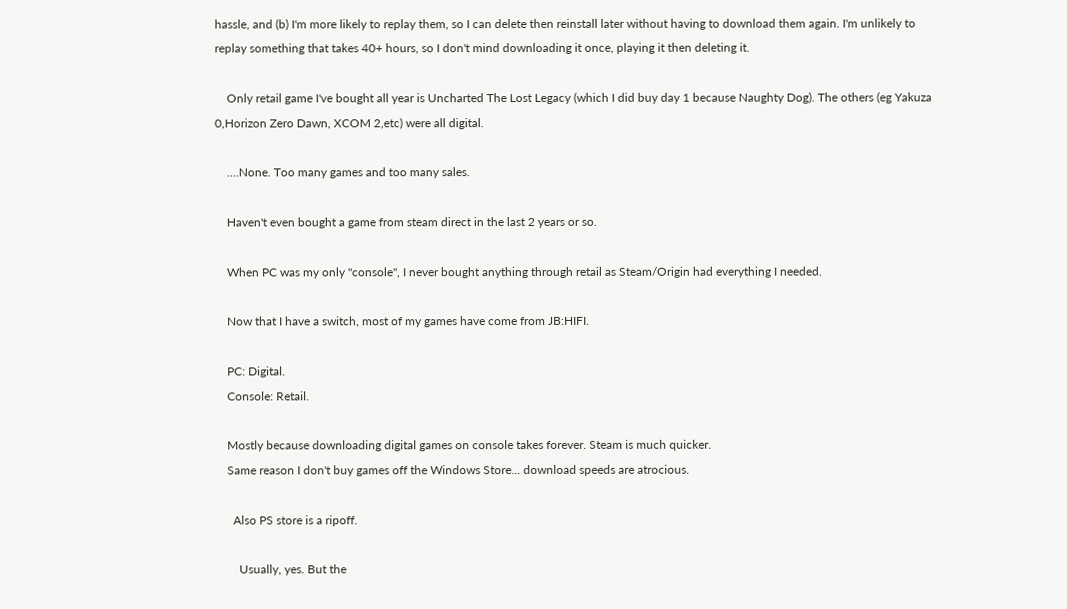hassle, and (b) I'm more likely to replay them, so I can delete then reinstall later without having to download them again. I'm unlikely to replay something that takes 40+ hours, so I don't mind downloading it once, playing it then deleting it.

    Only retail game I've bought all year is Uncharted The Lost Legacy (which I did buy day 1 because Naughty Dog). The others (eg Yakuza 0,Horizon Zero Dawn, XCOM 2,etc) were all digital.

    ....None. Too many games and too many sales.

    Haven't even bought a game from steam direct in the last 2 years or so.

    When PC was my only "console", I never bought anything through retail as Steam/Origin had everything I needed.

    Now that I have a switch, most of my games have come from JB:HIFI.

    PC: Digital.
    Console: Retail.

    Mostly because downloading digital games on console takes forever. Steam is much quicker.
    Same reason I don't buy games off the Windows Store... download speeds are atrocious.

      Also PS store is a ripoff.

        Usually, yes. But the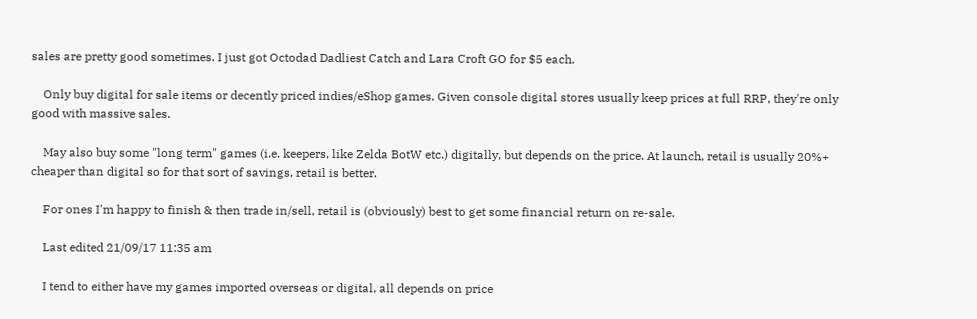sales are pretty good sometimes. I just got Octodad Dadliest Catch and Lara Croft GO for $5 each.

    Only buy digital for sale items or decently priced indies/eShop games. Given console digital stores usually keep prices at full RRP, they're only good with massive sales.

    May also buy some "long term" games (i.e. keepers, like Zelda BotW etc.) digitally, but depends on the price. At launch, retail is usually 20%+ cheaper than digital so for that sort of savings, retail is better.

    For ones I'm happy to finish & then trade in/sell, retail is (obviously) best to get some financial return on re-sale.

    Last edited 21/09/17 11:35 am

    I tend to either have my games imported overseas or digital, all depends on price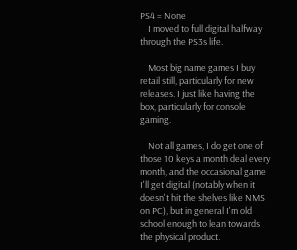PS4 = None
    I moved to full digital halfway through the PS3s life.

    Most big name games I buy retail still, particularly for new releases. I just like having the box, particularly for console gaming.

    Not all games, I do get one of those 10 keys a month deal every month, and the occasional game I'll get digital (notably when it doesn't hit the shelves like NMS on PC), but in general I'm old school enough to lean towards the physical product.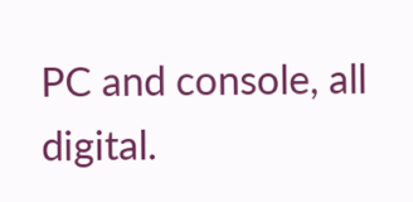PC and console, all digital.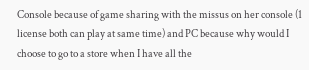Console because of game sharing with the missus on her console (1 license both can play at same time) and PC because why would I choose to go to a store when I have all the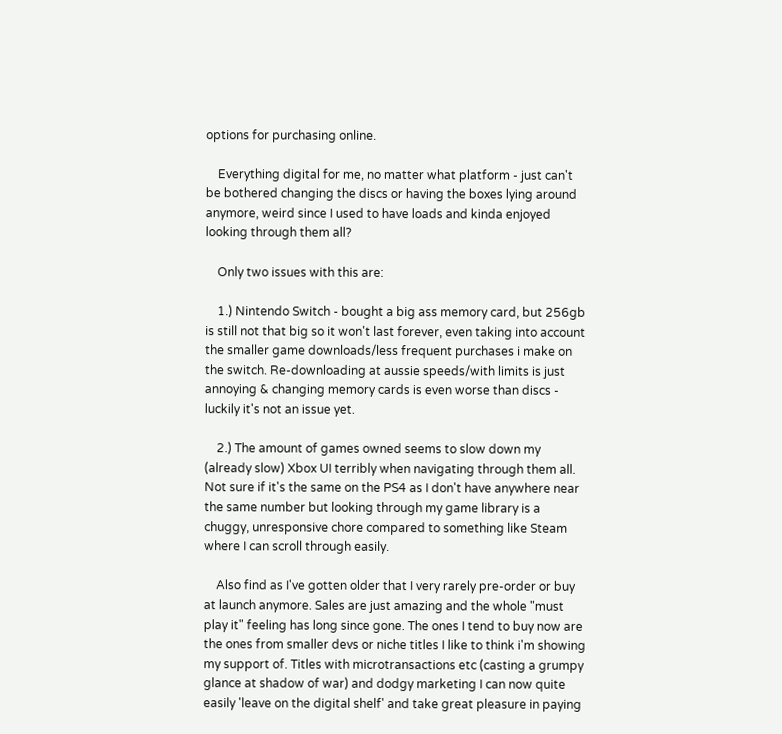options for purchasing online.

    Everything digital for me, no matter what platform - just can't be bothered changing the discs or having the boxes lying around anymore, weird since I used to have loads and kinda enjoyed looking through them all?

    Only two issues with this are:

    1.) Nintendo Switch - bought a big ass memory card, but 256gb is still not that big so it won't last forever, even taking into account the smaller game downloads/less frequent purchases i make on the switch. Re-downloading at aussie speeds/with limits is just annoying & changing memory cards is even worse than discs - luckily it's not an issue yet.

    2.) The amount of games owned seems to slow down my (already slow) Xbox UI terribly when navigating through them all. Not sure if it's the same on the PS4 as I don't have anywhere near the same number but looking through my game library is a chuggy, unresponsive chore compared to something like Steam where I can scroll through easily.

    Also find as I've gotten older that I very rarely pre-order or buy at launch anymore. Sales are just amazing and the whole "must play it" feeling has long since gone. The ones I tend to buy now are the ones from smaller devs or niche titles I like to think i'm showing my support of. Titles with microtransactions etc (casting a grumpy glance at shadow of war) and dodgy marketing I can now quite easily 'leave on the digital shelf' and take great pleasure in paying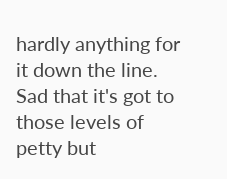hardly anything for it down the line. Sad that it's got to those levels of petty but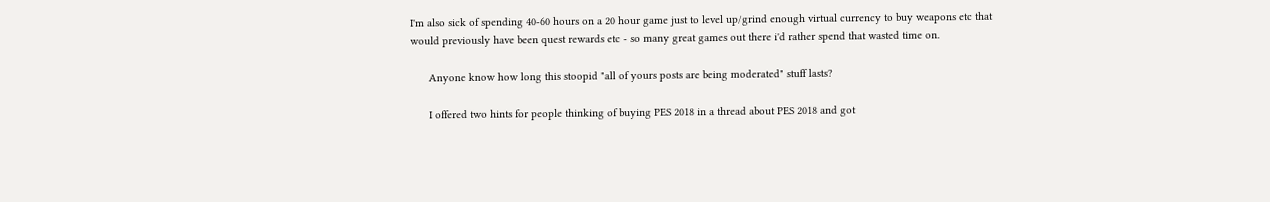I'm also sick of spending 40-60 hours on a 20 hour game just to level up/grind enough virtual currency to buy weapons etc that would previously have been quest rewards etc - so many great games out there i'd rather spend that wasted time on.

      Anyone know how long this stoopid "all of yours posts are being moderated" stuff lasts?

      I offered two hints for people thinking of buying PES 2018 in a thread about PES 2018 and got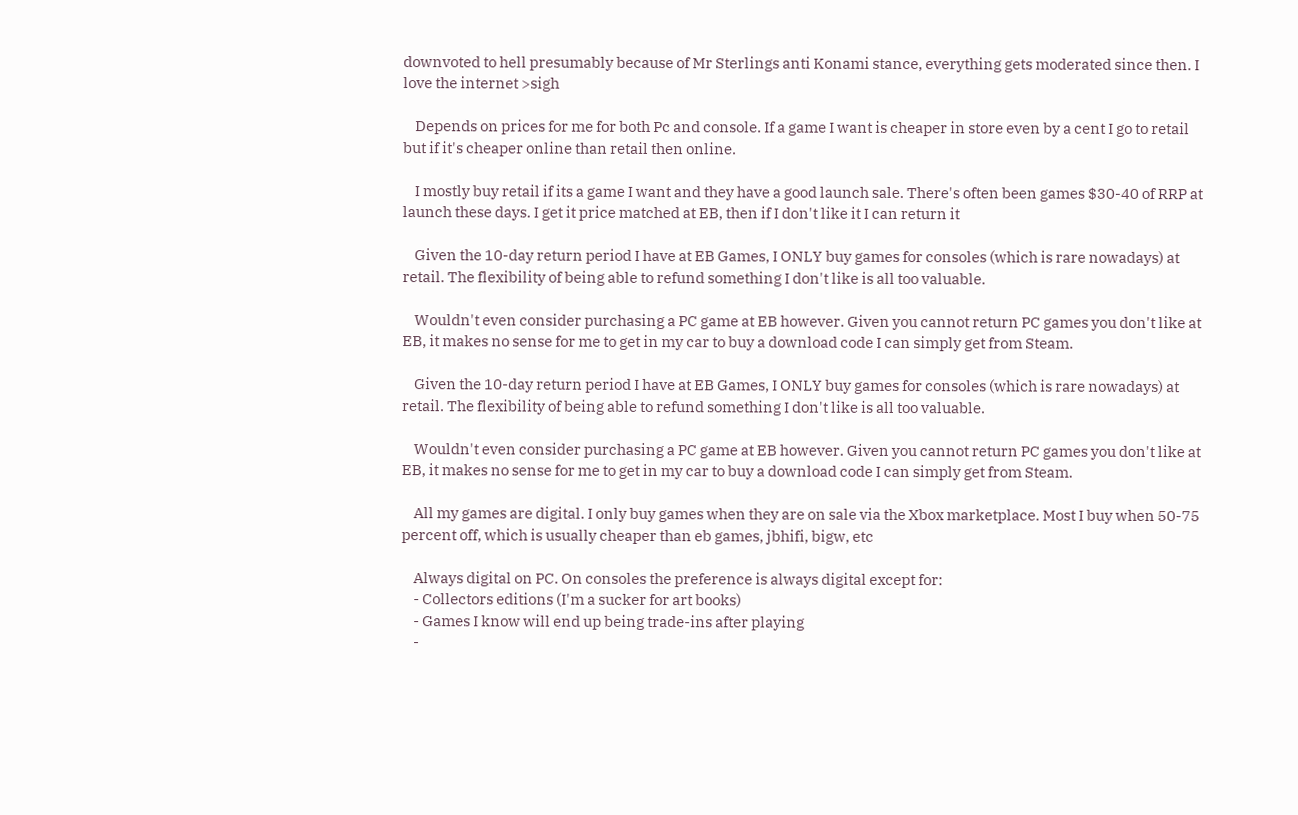downvoted to hell presumably because of Mr Sterlings anti Konami stance, everything gets moderated since then. I love the internet >sigh

    Depends on prices for me for both Pc and console. If a game I want is cheaper in store even by a cent I go to retail but if it's cheaper online than retail then online.

    I mostly buy retail if its a game I want and they have a good launch sale. There's often been games $30-40 of RRP at launch these days. I get it price matched at EB, then if I don't like it I can return it

    Given the 10-day return period I have at EB Games, I ONLY buy games for consoles (which is rare nowadays) at retail. The flexibility of being able to refund something I don't like is all too valuable.

    Wouldn't even consider purchasing a PC game at EB however. Given you cannot return PC games you don't like at EB, it makes no sense for me to get in my car to buy a download code I can simply get from Steam.

    Given the 10-day return period I have at EB Games, I ONLY buy games for consoles (which is rare nowadays) at retail. The flexibility of being able to refund something I don't like is all too valuable.

    Wouldn't even consider purchasing a PC game at EB however. Given you cannot return PC games you don't like at EB, it makes no sense for me to get in my car to buy a download code I can simply get from Steam.

    All my games are digital. I only buy games when they are on sale via the Xbox marketplace. Most I buy when 50-75 percent off, which is usually cheaper than eb games, jbhifi, bigw, etc

    Always digital on PC. On consoles the preference is always digital except for:
    - Collectors editions (I'm a sucker for art books)
    - Games I know will end up being trade-ins after playing
    -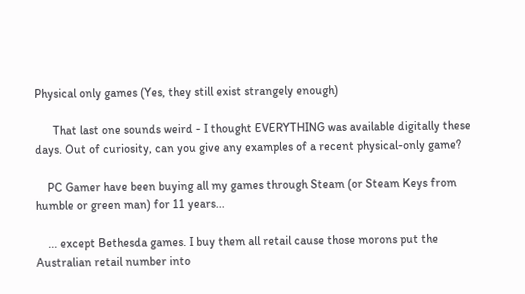Physical only games (Yes, they still exist strangely enough)

      That last one sounds weird - I thought EVERYTHING was available digitally these days. Out of curiosity, can you give any examples of a recent physical-only game?

    PC Gamer have been buying all my games through Steam (or Steam Keys from humble or green man) for 11 years...

    ... except Bethesda games. I buy them all retail cause those morons put the Australian retail number into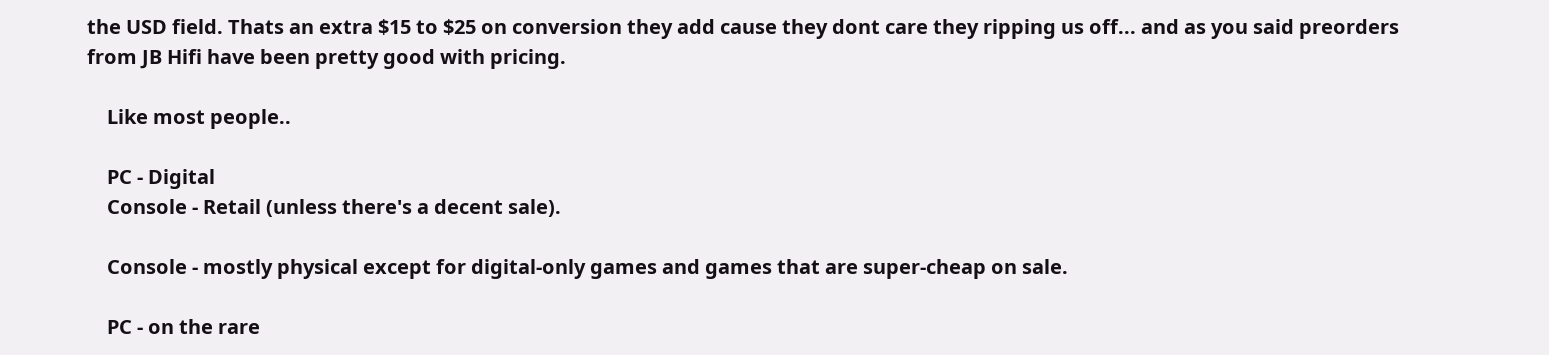the USD field. Thats an extra $15 to $25 on conversion they add cause they dont care they ripping us off... and as you said preorders from JB Hifi have been pretty good with pricing.

    Like most people..

    PC - Digital
    Console - Retail (unless there's a decent sale).

    Console - mostly physical except for digital-only games and games that are super-cheap on sale.

    PC - on the rare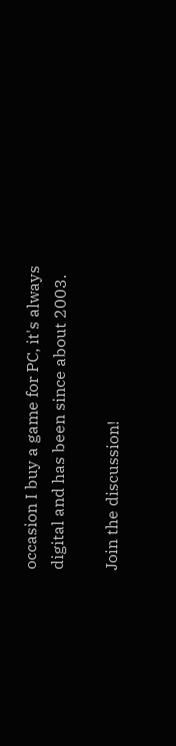occasion I buy a game for PC, it's always digital and has been since about 2003.

Join the discussion!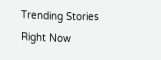Trending Stories Right Now